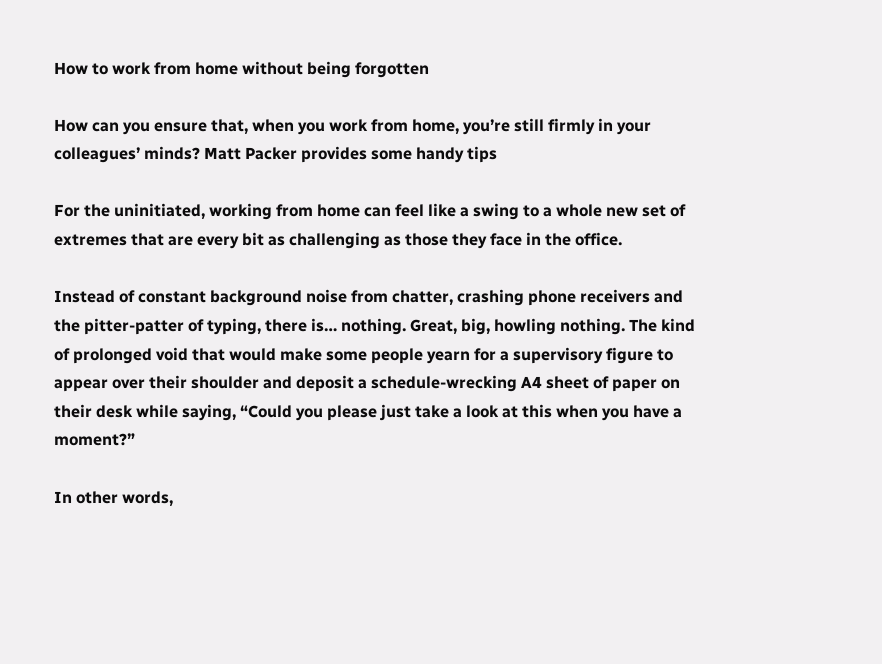How to work from home without being forgotten

How can you ensure that, when you work from home, you’re still firmly in your colleagues’ minds? Matt Packer provides some handy tips

For the uninitiated, working from home can feel like a swing to a whole new set of extremes that are every bit as challenging as those they face in the office.

Instead of constant background noise from chatter, crashing phone receivers and the pitter-patter of typing, there is… nothing. Great, big, howling nothing. The kind of prolonged void that would make some people yearn for a supervisory figure to appear over their shoulder and deposit a schedule-wrecking A4 sheet of paper on their desk while saying, “Could you please just take a look at this when you have a moment?”

In other words,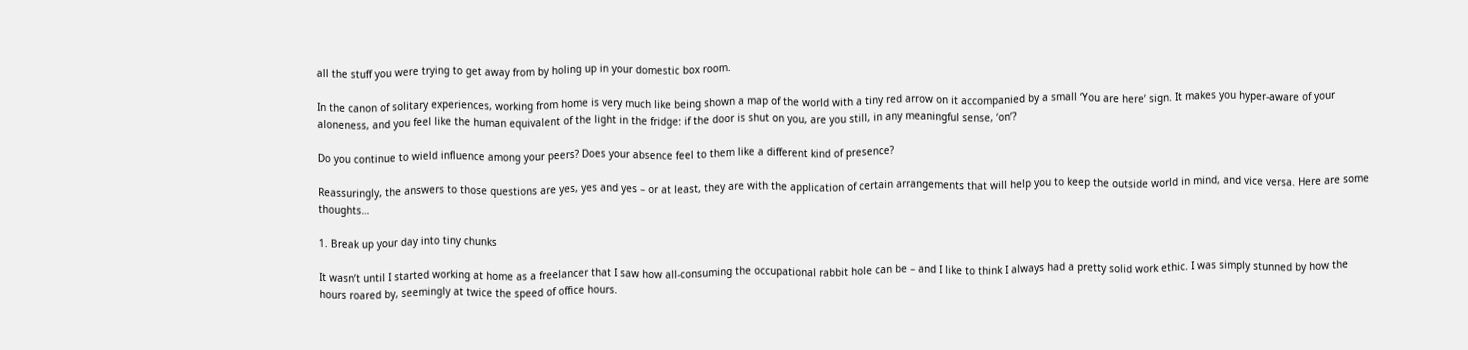all the stuff you were trying to get away from by holing up in your domestic box room.

In the canon of solitary experiences, working from home is very much like being shown a map of the world with a tiny red arrow on it accompanied by a small ‘You are here’ sign. It makes you hyper-aware of your aloneness, and you feel like the human equivalent of the light in the fridge: if the door is shut on you, are you still, in any meaningful sense, ‘on’?

Do you continue to wield influence among your peers? Does your absence feel to them like a different kind of presence?

Reassuringly, the answers to those questions are yes, yes and yes – or at least, they are with the application of certain arrangements that will help you to keep the outside world in mind, and vice versa. Here are some thoughts…

1. Break up your day into tiny chunks

It wasn’t until I started working at home as a freelancer that I saw how all-consuming the occupational rabbit hole can be – and I like to think I always had a pretty solid work ethic. I was simply stunned by how the hours roared by, seemingly at twice the speed of office hours.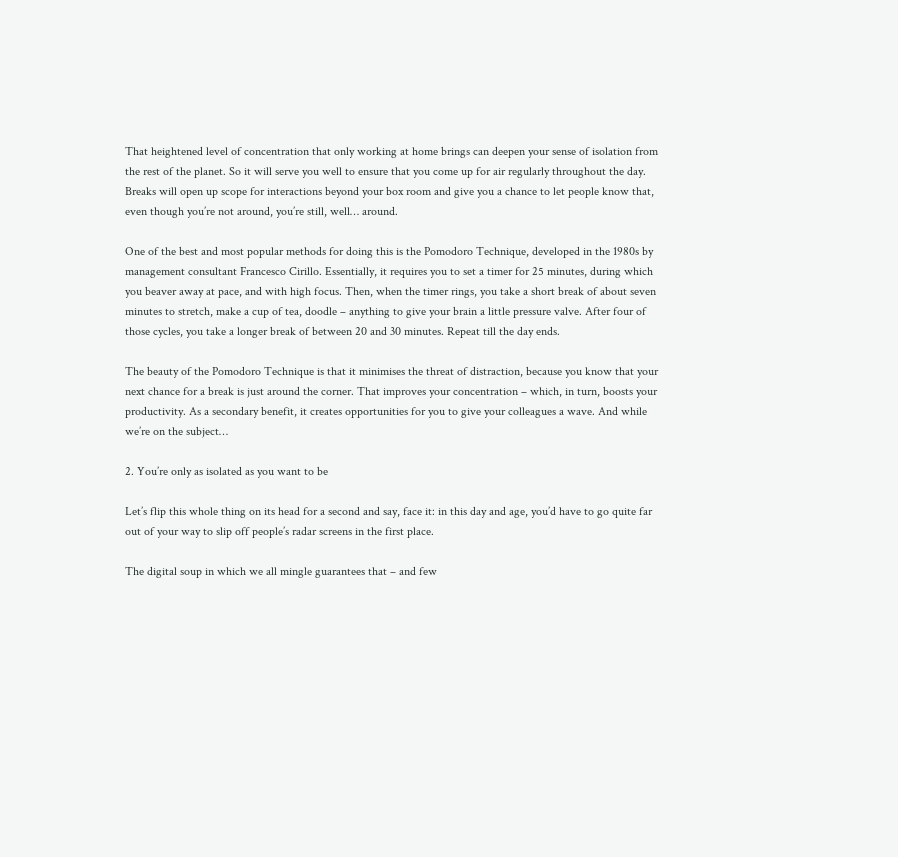That heightened level of concentration that only working at home brings can deepen your sense of isolation from the rest of the planet. So it will serve you well to ensure that you come up for air regularly throughout the day. Breaks will open up scope for interactions beyond your box room and give you a chance to let people know that, even though you’re not around, you’re still, well… around.

One of the best and most popular methods for doing this is the Pomodoro Technique, developed in the 1980s by management consultant Francesco Cirillo. Essentially, it requires you to set a timer for 25 minutes, during which you beaver away at pace, and with high focus. Then, when the timer rings, you take a short break of about seven minutes to stretch, make a cup of tea, doodle – anything to give your brain a little pressure valve. After four of those cycles, you take a longer break of between 20 and 30 minutes. Repeat till the day ends.

The beauty of the Pomodoro Technique is that it minimises the threat of distraction, because you know that your next chance for a break is just around the corner. That improves your concentration – which, in turn, boosts your productivity. As a secondary benefit, it creates opportunities for you to give your colleagues a wave. And while we’re on the subject…

2. You’re only as isolated as you want to be

Let’s flip this whole thing on its head for a second and say, face it: in this day and age, you’d have to go quite far out of your way to slip off people’s radar screens in the first place.

The digital soup in which we all mingle guarantees that – and few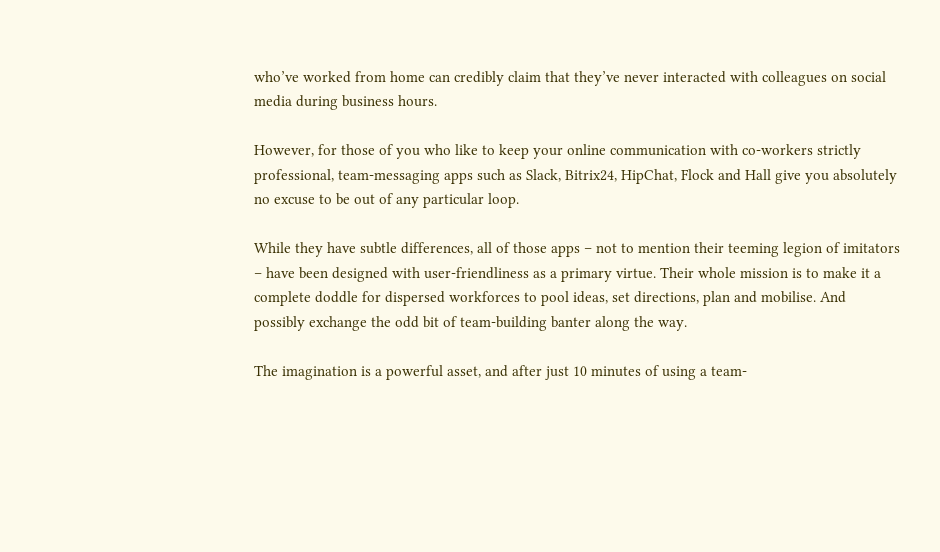who’ve worked from home can credibly claim that they’ve never interacted with colleagues on social media during business hours.

However, for those of you who like to keep your online communication with co-workers strictly professional, team-messaging apps such as Slack, Bitrix24, HipChat, Flock and Hall give you absolutely no excuse to be out of any particular loop.

While they have subtle differences, all of those apps – not to mention their teeming legion of imitators – have been designed with user-friendliness as a primary virtue. Their whole mission is to make it a complete doddle for dispersed workforces to pool ideas, set directions, plan and mobilise. And possibly exchange the odd bit of team-building banter along the way.

The imagination is a powerful asset, and after just 10 minutes of using a team-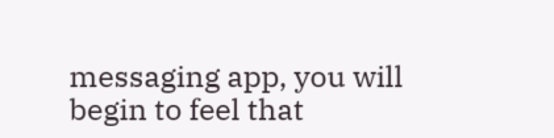messaging app, you will begin to feel that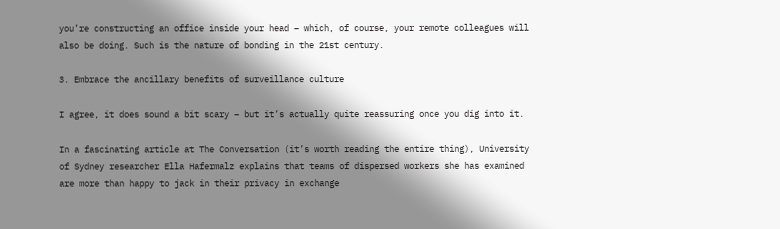you’re constructing an office inside your head – which, of course, your remote colleagues will also be doing. Such is the nature of bonding in the 21st century.

3. Embrace the ancillary benefits of surveillance culture

I agree, it does sound a bit scary – but it’s actually quite reassuring once you dig into it.

In a fascinating article at The Conversation (it’s worth reading the entire thing), University of Sydney researcher Ella Hafermalz explains that teams of dispersed workers she has examined are more than happy to jack in their privacy in exchange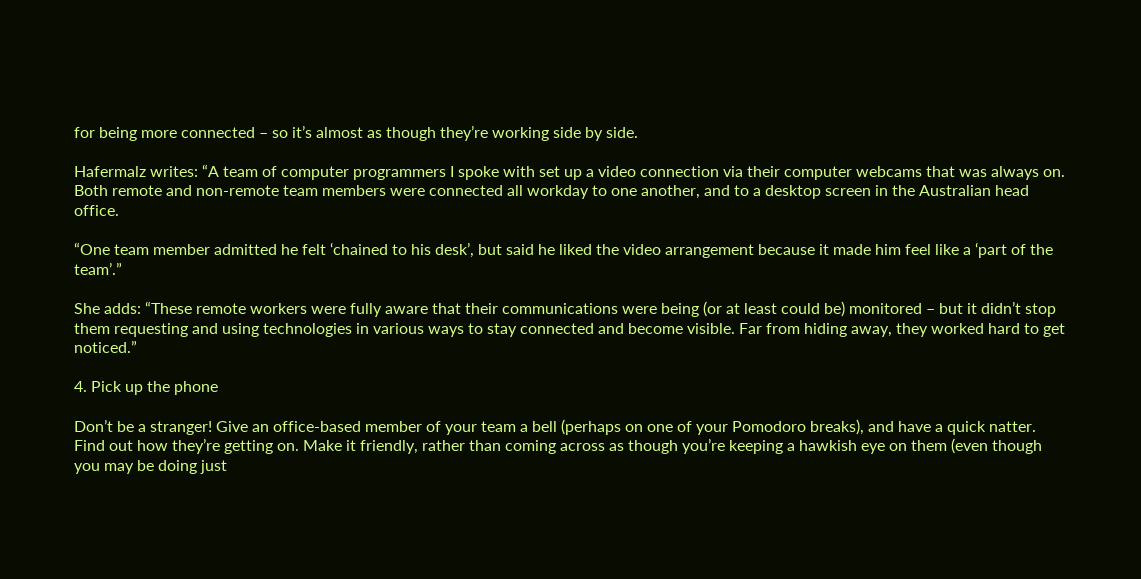for being more connected – so it’s almost as though they’re working side by side.

Hafermalz writes: “A team of computer programmers I spoke with set up a video connection via their computer webcams that was always on. Both remote and non-remote team members were connected all workday to one another, and to a desktop screen in the Australian head office.

“One team member admitted he felt ‘chained to his desk’, but said he liked the video arrangement because it made him feel like a ‘part of the team’.”

She adds: “These remote workers were fully aware that their communications were being (or at least could be) monitored – but it didn’t stop them requesting and using technologies in various ways to stay connected and become visible. Far from hiding away, they worked hard to get noticed.”

4. Pick up the phone

Don’t be a stranger! Give an office-based member of your team a bell (perhaps on one of your Pomodoro breaks), and have a quick natter. Find out how they’re getting on. Make it friendly, rather than coming across as though you’re keeping a hawkish eye on them (even though you may be doing just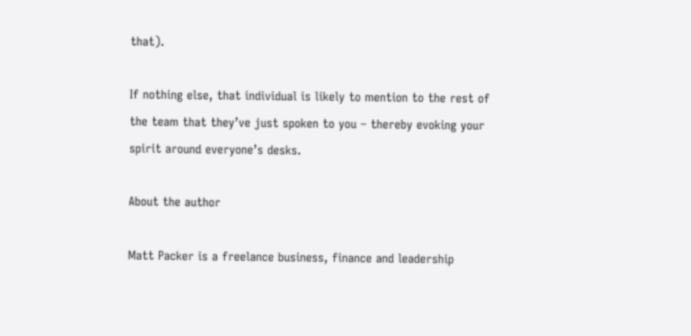that).

If nothing else, that individual is likely to mention to the rest of the team that they’ve just spoken to you – thereby evoking your spirit around everyone’s desks.

About the author

Matt Packer is a freelance business, finance and leadership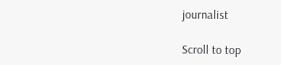journalist

Scroll to top